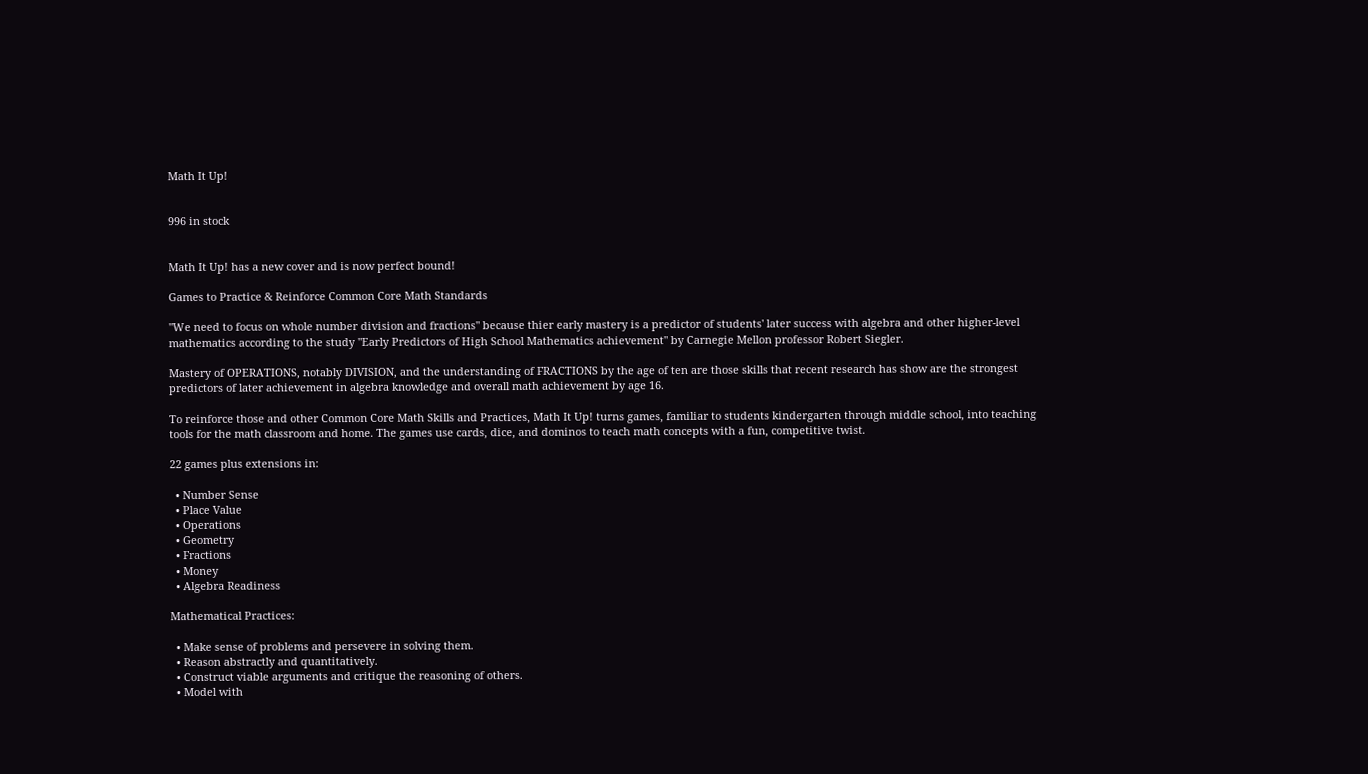Math It Up!


996 in stock


Math It Up! has a new cover and is now perfect bound!

Games to Practice & Reinforce Common Core Math Standards

"We need to focus on whole number division and fractions" because thier early mastery is a predictor of students' later success with algebra and other higher-level mathematics according to the study "Early Predictors of High School Mathematics achievement" by Carnegie Mellon professor Robert Siegler.

Mastery of OPERATIONS, notably DIVISION, and the understanding of FRACTIONS by the age of ten are those skills that recent research has show are the strongest predictors of later achievement in algebra knowledge and overall math achievement by age 16.

To reinforce those and other Common Core Math Skills and Practices, Math It Up! turns games, familiar to students kindergarten through middle school, into teaching tools for the math classroom and home. The games use cards, dice, and dominos to teach math concepts with a fun, competitive twist.

22 games plus extensions in:

  • Number Sense
  • Place Value
  • Operations
  • Geometry
  • Fractions
  • Money
  • Algebra Readiness

Mathematical Practices:

  • Make sense of problems and persevere in solving them.
  • Reason abstractly and quantitatively.
  • Construct viable arguments and critique the reasoning of others.
  • Model with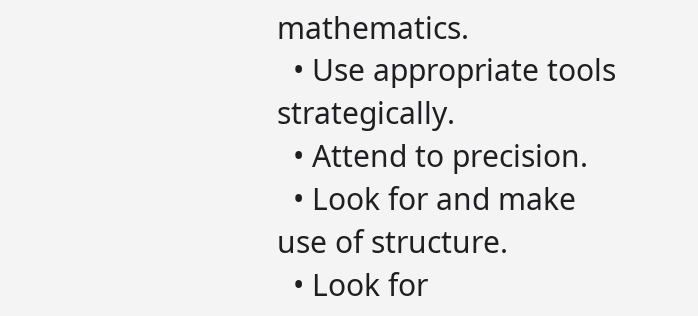mathematics.
  • Use appropriate tools strategically.
  • Attend to precision.
  • Look for and make use of structure.
  • Look for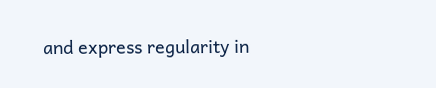and express regularity in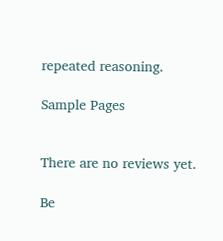repeated reasoning.

Sample Pages


There are no reviews yet.

Be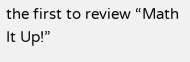the first to review “Math It Up!”